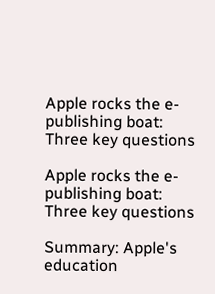Apple rocks the e-publishing boat: Three key questions

Apple rocks the e-publishing boat: Three key questions

Summary: Apple's education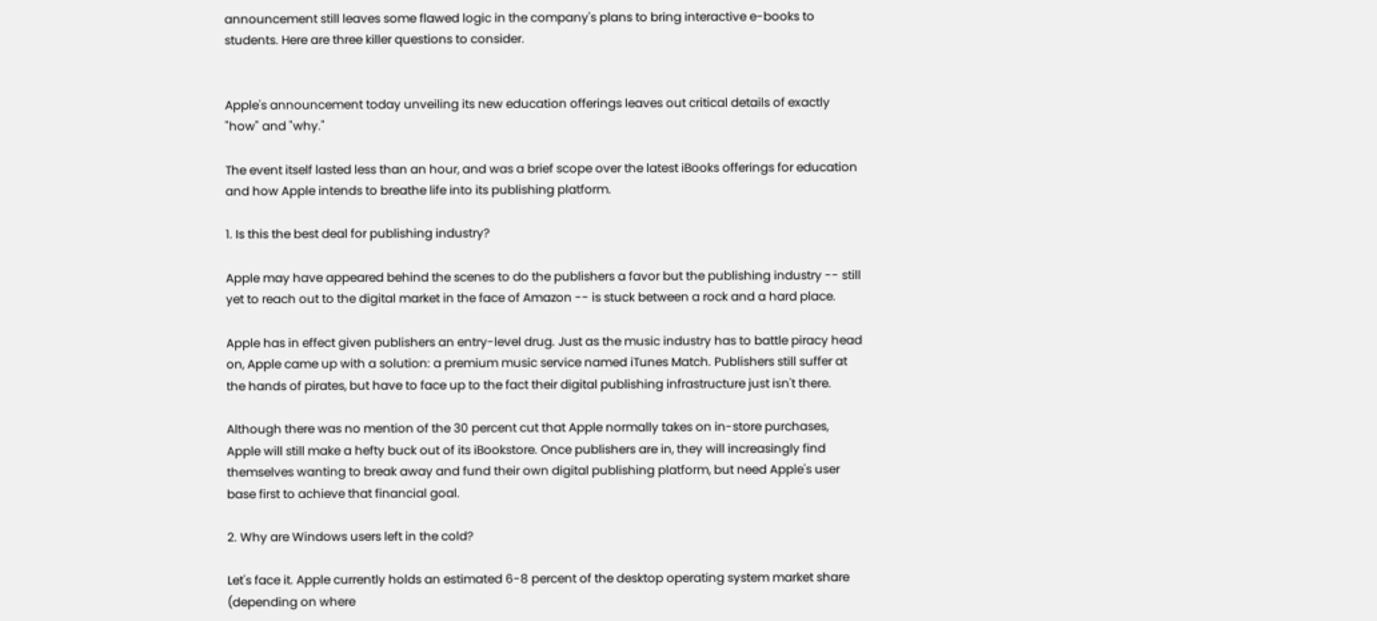announcement still leaves some flawed logic in the company's plans to bring interactive e-books to students. Here are three killer questions to consider.


Apple's announcement today unveiling its new education offerings leaves out critical details of exactly "how" and "why."

The event itself lasted less than an hour, and was a brief scope over the latest iBooks offerings for education and how Apple intends to breathe life into its publishing platform.

1. Is this the best deal for publishing industry?

Apple may have appeared behind the scenes to do the publishers a favor but the publishing industry -- still yet to reach out to the digital market in the face of Amazon -- is stuck between a rock and a hard place.

Apple has in effect given publishers an entry-level drug. Just as the music industry has to battle piracy head on, Apple came up with a solution: a premium music service named iTunes Match. Publishers still suffer at the hands of pirates, but have to face up to the fact their digital publishing infrastructure just isn't there.

Although there was no mention of the 30 percent cut that Apple normally takes on in-store purchases, Apple will still make a hefty buck out of its iBookstore. Once publishers are in, they will increasingly find themselves wanting to break away and fund their own digital publishing platform, but need Apple's user base first to achieve that financial goal.

2. Why are Windows users left in the cold?

Let's face it. Apple currently holds an estimated 6-8 percent of the desktop operating system market share (depending on where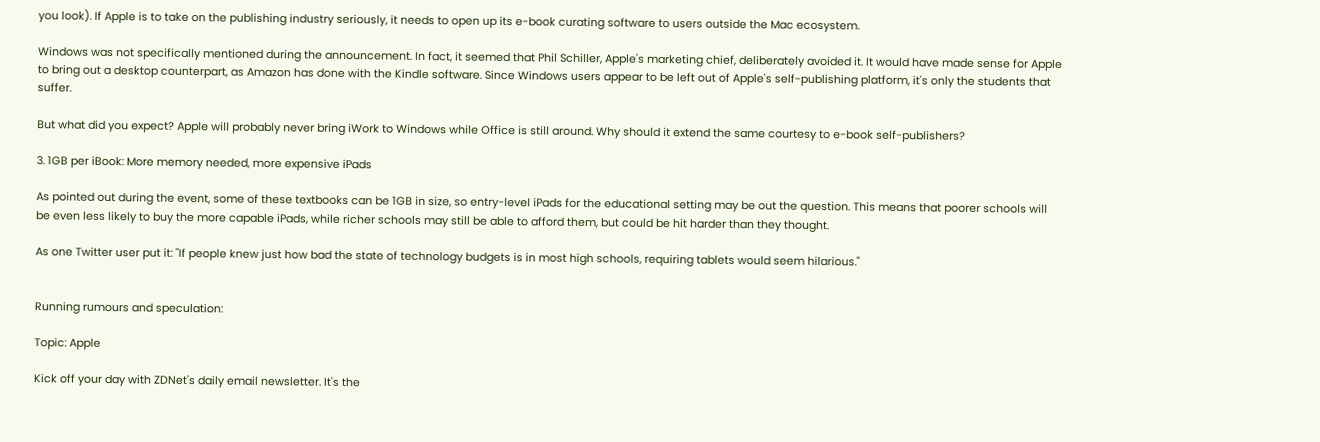you look). If Apple is to take on the publishing industry seriously, it needs to open up its e-book curating software to users outside the Mac ecosystem.

Windows was not specifically mentioned during the announcement. In fact, it seemed that Phil Schiller, Apple's marketing chief, deliberately avoided it. It would have made sense for Apple to bring out a desktop counterpart, as Amazon has done with the Kindle software. Since Windows users appear to be left out of Apple's self-publishing platform, it's only the students that suffer.

But what did you expect? Apple will probably never bring iWork to Windows while Office is still around. Why should it extend the same courtesy to e-book self-publishers?

3. 1GB per iBook: More memory needed, more expensive iPads

As pointed out during the event, some of these textbooks can be 1GB in size, so entry-level iPads for the educational setting may be out the question. This means that poorer schools will be even less likely to buy the more capable iPads, while richer schools may still be able to afford them, but could be hit harder than they thought.

As one Twitter user put it: "If people knew just how bad the state of technology budgets is in most high schools, requiring tablets would seem hilarious."


Running rumours and speculation:

Topic: Apple

Kick off your day with ZDNet's daily email newsletter. It's the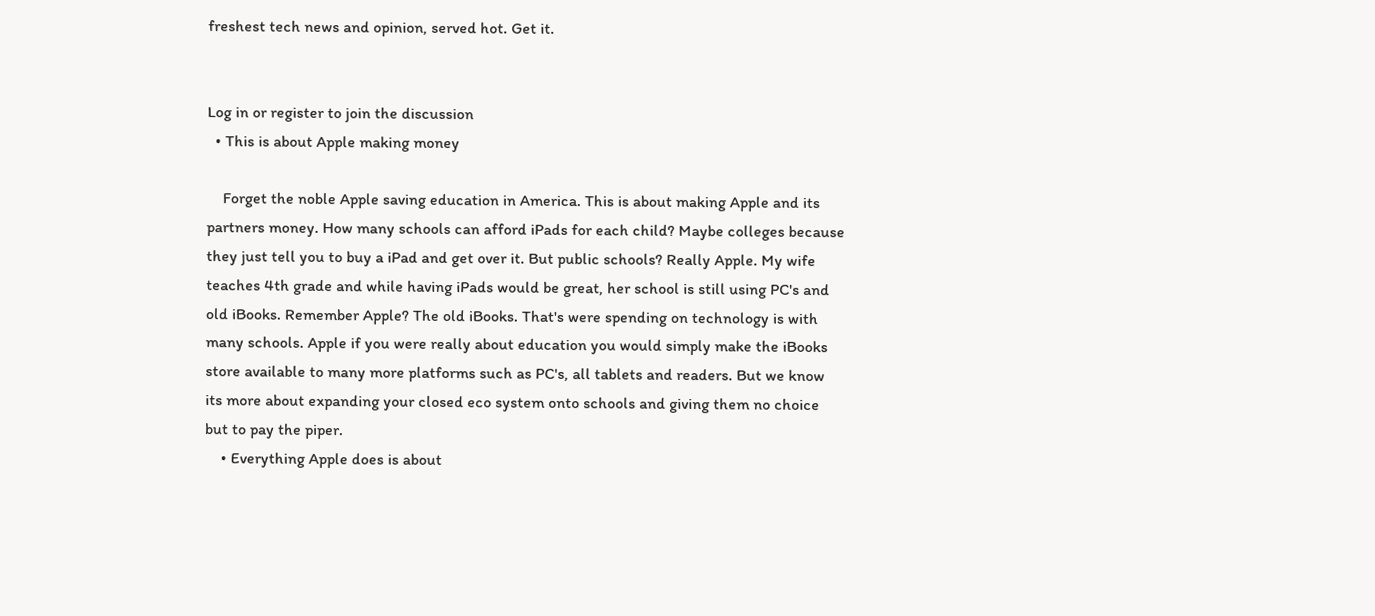freshest tech news and opinion, served hot. Get it.


Log in or register to join the discussion
  • This is about Apple making money

    Forget the noble Apple saving education in America. This is about making Apple and its partners money. How many schools can afford iPads for each child? Maybe colleges because they just tell you to buy a iPad and get over it. But public schools? Really Apple. My wife teaches 4th grade and while having iPads would be great, her school is still using PC's and old iBooks. Remember Apple? The old iBooks. That's were spending on technology is with many schools. Apple if you were really about education you would simply make the iBooks store available to many more platforms such as PC's, all tablets and readers. But we know its more about expanding your closed eco system onto schools and giving them no choice but to pay the piper.
    • Everything Apple does is about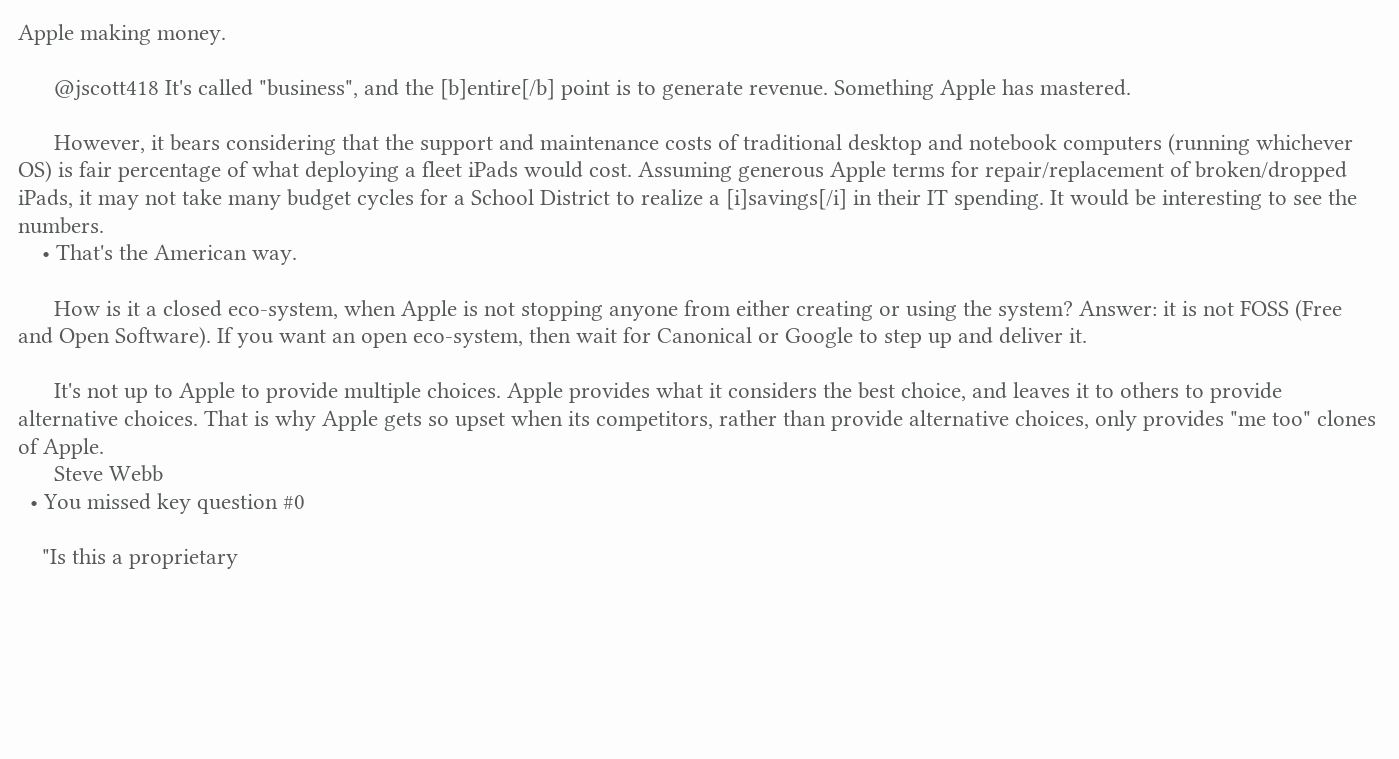Apple making money.

      @jscott418 It's called "business", and the [b]entire[/b] point is to generate revenue. Something Apple has mastered.

      However, it bears considering that the support and maintenance costs of traditional desktop and notebook computers (running whichever OS) is fair percentage of what deploying a fleet iPads would cost. Assuming generous Apple terms for repair/replacement of broken/dropped iPads, it may not take many budget cycles for a School District to realize a [i]savings[/i] in their IT spending. It would be interesting to see the numbers.
    • That's the American way.

      How is it a closed eco-system, when Apple is not stopping anyone from either creating or using the system? Answer: it is not FOSS (Free and Open Software). If you want an open eco-system, then wait for Canonical or Google to step up and deliver it.

      It's not up to Apple to provide multiple choices. Apple provides what it considers the best choice, and leaves it to others to provide alternative choices. That is why Apple gets so upset when its competitors, rather than provide alternative choices, only provides "me too" clones of Apple.
      Steve Webb
  • You missed key question #0

    "Is this a proprietary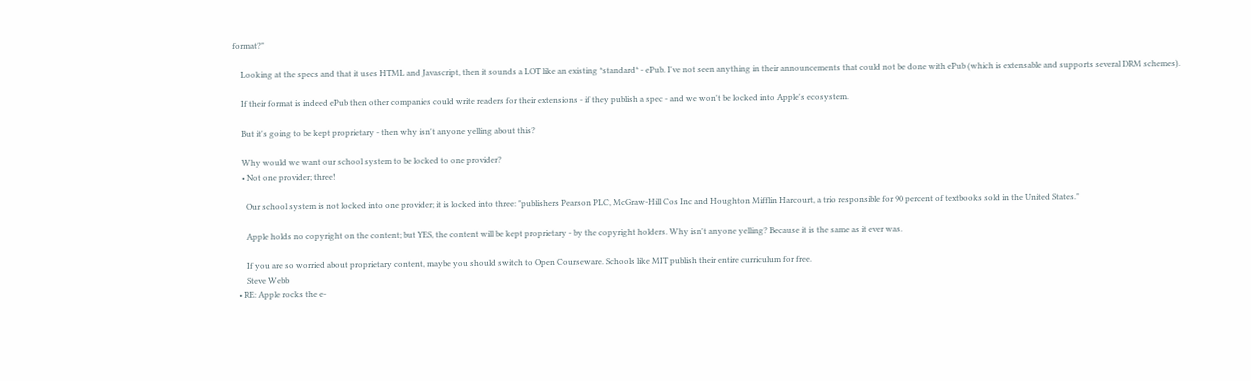format?"

    Looking at the specs and that it uses HTML and Javascript, then it sounds a LOT like an existing *standard* - ePub. I've not seen anything in their announcements that could not be done with ePub (which is extensable and supports several DRM schemes).

    If their format is indeed ePub then other companies could write readers for their extensions - if they publish a spec - and we won't be locked into Apple's ecosystem.

    But it's going to be kept proprietary - then why isn't anyone yelling about this?

    Why would we want our school system to be locked to one provider?
    • Not one provider; three!

      Our school system is not locked into one provider; it is locked into three: "publishers Pearson PLC, McGraw-Hill Cos Inc and Houghton Mifflin Harcourt, a trio responsible for 90 percent of textbooks sold in the United States."

      Apple holds no copyright on the content; but YES, the content will be kept proprietary - by the copyright holders. Why isn't anyone yelling? Because it is the same as it ever was.

      If you are so worried about proprietary content, maybe you should switch to Open Courseware. Schools like MIT publish their entire curriculum for free.
      Steve Webb
  • RE: Apple rocks the e-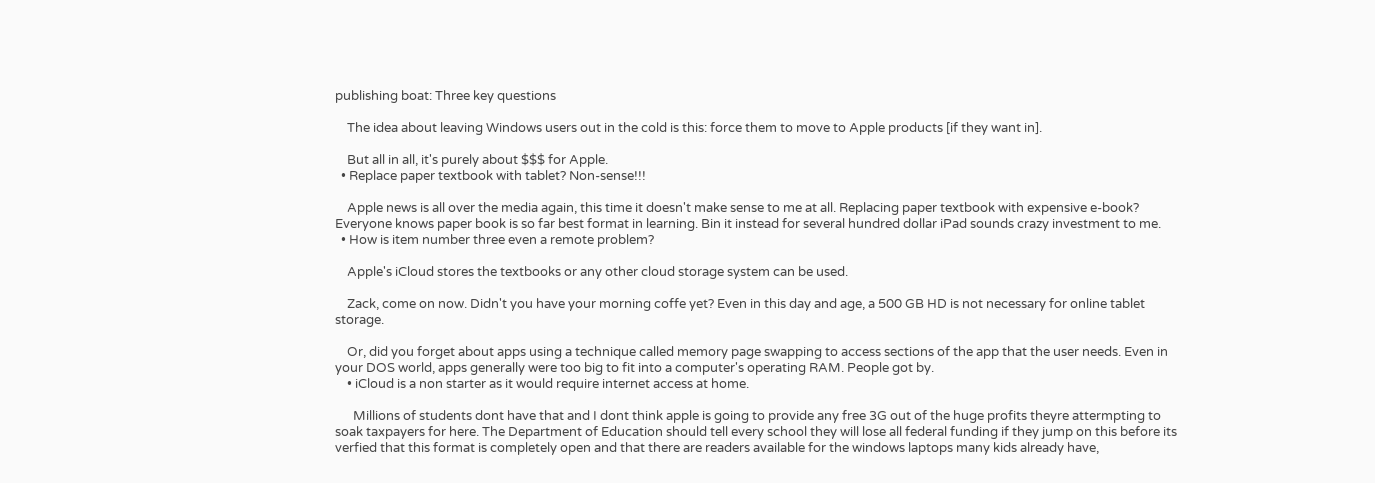publishing boat: Three key questions

    The idea about leaving Windows users out in the cold is this: force them to move to Apple products [if they want in].

    But all in all, it's purely about $$$ for Apple.
  • Replace paper textbook with tablet? Non-sense!!!

    Apple news is all over the media again, this time it doesn't make sense to me at all. Replacing paper textbook with expensive e-book? Everyone knows paper book is so far best format in learning. Bin it instead for several hundred dollar iPad sounds crazy investment to me.
  • How is item number three even a remote problem?

    Apple's iCloud stores the textbooks or any other cloud storage system can be used.

    Zack, come on now. Didn't you have your morning coffe yet? Even in this day and age, a 500 GB HD is not necessary for online tablet storage.

    Or, did you forget about apps using a technique called memory page swapping to access sections of the app that the user needs. Even in your DOS world, apps generally were too big to fit into a computer's operating RAM. People got by.
    • iCloud is a non starter as it would require internet access at home.

      Millions of students dont have that and I dont think apple is going to provide any free 3G out of the huge profits theyre attermpting to soak taxpayers for here. The Department of Education should tell every school they will lose all federal funding if they jump on this before its verfied that this format is completely open and that there are readers available for the windows laptops many kids already have,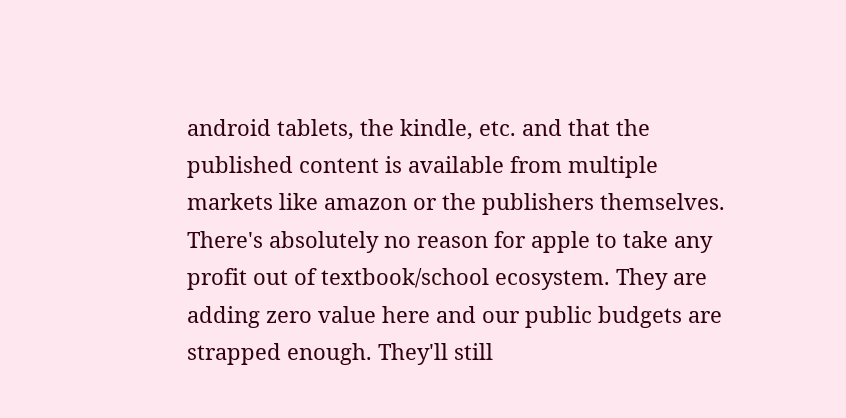android tablets, the kindle, etc. and that the published content is available from multiple markets like amazon or the publishers themselves. There's absolutely no reason for apple to take any profit out of textbook/school ecosystem. They are adding zero value here and our public budgets are strapped enough. They'll still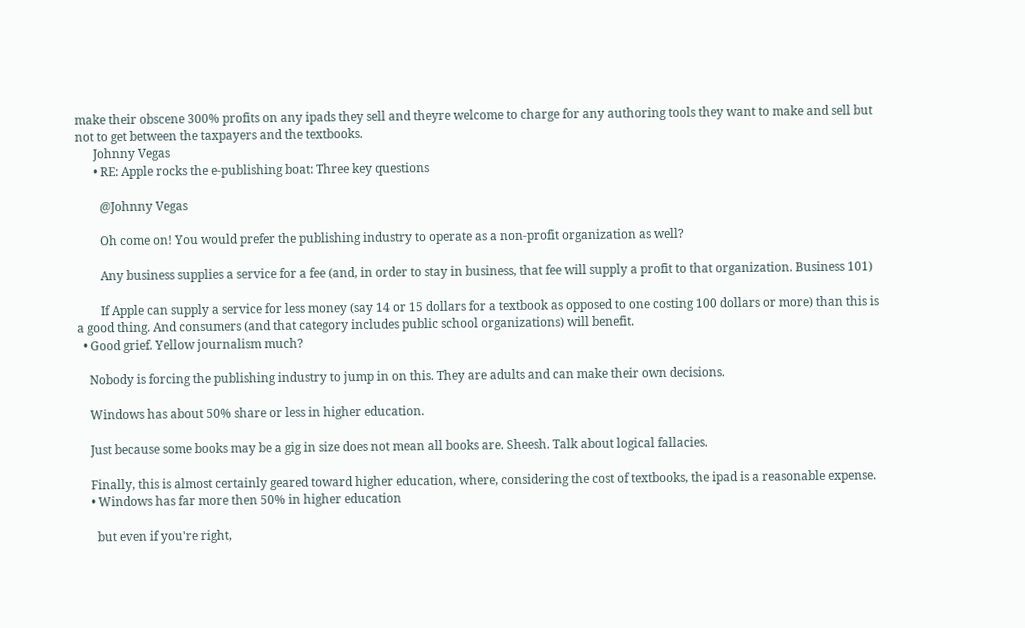make their obscene 300% profits on any ipads they sell and theyre welcome to charge for any authoring tools they want to make and sell but not to get between the taxpayers and the textbooks.
      Johnny Vegas
      • RE: Apple rocks the e-publishing boat: Three key questions

        @Johnny Vegas

        Oh come on! You would prefer the publishing industry to operate as a non-profit organization as well?

        Any business supplies a service for a fee (and, in order to stay in business, that fee will supply a profit to that organization. Business 101)

        If Apple can supply a service for less money (say 14 or 15 dollars for a textbook as opposed to one costing 100 dollars or more) than this is a good thing. And consumers (and that category includes public school organizations) will benefit.
  • Good grief. Yellow journalism much?

    Nobody is forcing the publishing industry to jump in on this. They are adults and can make their own decisions.

    Windows has about 50% share or less in higher education.

    Just because some books may be a gig in size does not mean all books are. Sheesh. Talk about logical fallacies.

    Finally, this is almost certainly geared toward higher education, where, considering the cost of textbooks, the ipad is a reasonable expense.
    • Windows has far more then 50% in higher education

      but even if you're right,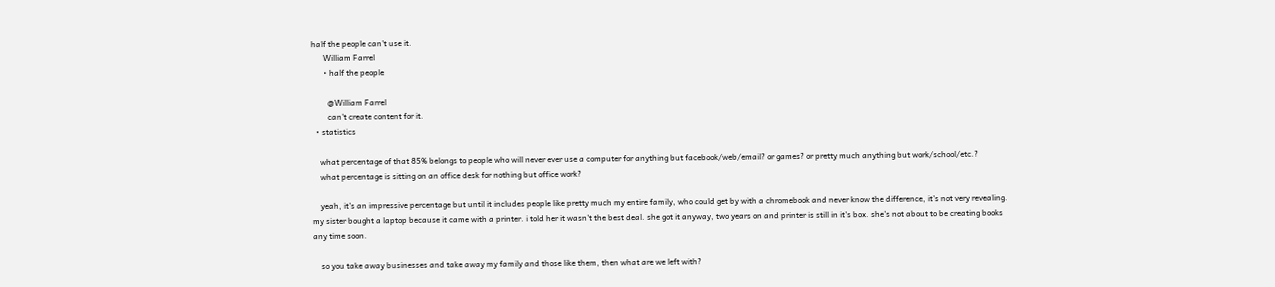half the people can't use it.
      William Farrel
      • half the people

        @William Farrel
        can't create content for it.
  • statistics

    what percentage of that 85% belongs to people who will never ever use a computer for anything but facebook/web/email? or games? or pretty much anything but work/school/etc.?
    what percentage is sitting on an office desk for nothing but office work?

    yeah, it's an impressive percentage but until it includes people like pretty much my entire family, who could get by with a chromebook and never know the difference, it's not very revealing. my sister bought a laptop because it came with a printer. i told her it wasn't the best deal. she got it anyway, two years on and printer is still in it's box. she's not about to be creating books any time soon.

    so you take away businesses and take away my family and those like them, then what are we left with?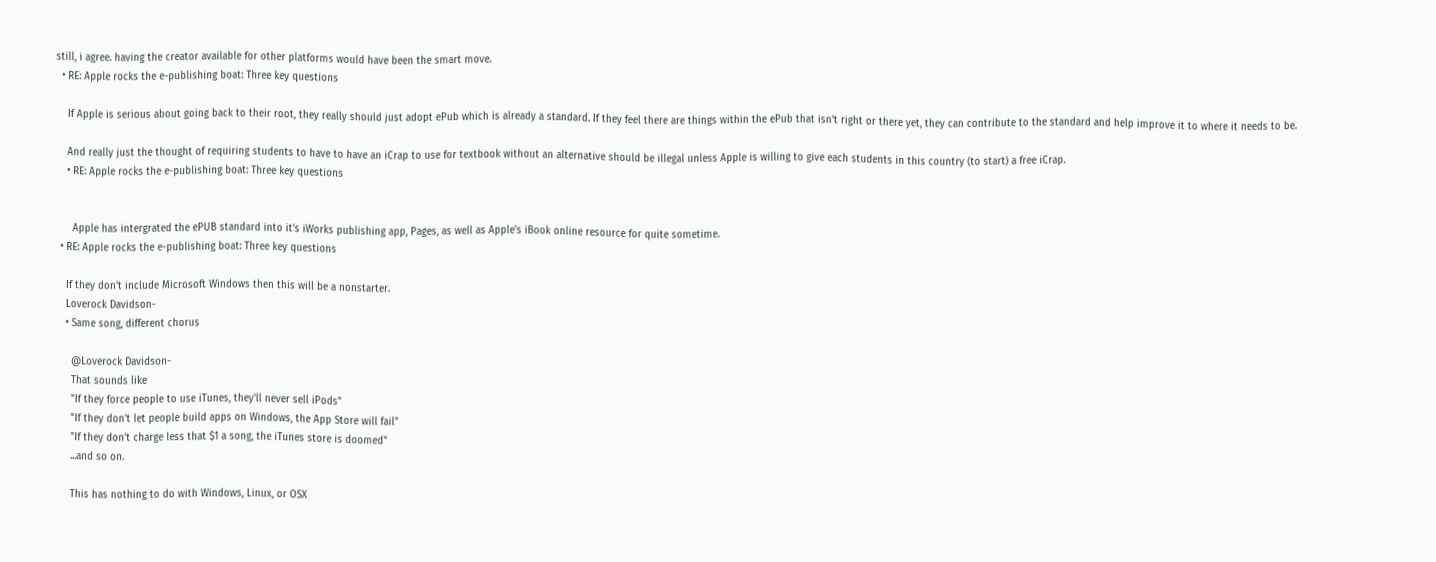still, i agree. having the creator available for other platforms would have been the smart move.
  • RE: Apple rocks the e-publishing boat: Three key questions

    If Apple is serious about going back to their root, they really should just adopt ePub which is already a standard. If they feel there are things within the ePub that isn't right or there yet, they can contribute to the standard and help improve it to where it needs to be.

    And really just the thought of requiring students to have to have an iCrap to use for textbook without an alternative should be illegal unless Apple is willing to give each students in this country (to start) a free iCrap.
    • RE: Apple rocks the e-publishing boat: Three key questions


      Apple has intergrated the ePUB standard into it's iWorks publishing app, Pages, as well as Apple's iBook online resource for quite sometime.
  • RE: Apple rocks the e-publishing boat: Three key questions

    If they don't include Microsoft Windows then this will be a nonstarter.
    Loverock Davidson-
    • Same song, different chorus

      @Loverock Davidson-
      That sounds like
      "If they force people to use iTunes, they'll never sell iPods"
      "If they don't let people build apps on Windows, the App Store will fail"
      "If they don't charge less that $1 a song, the iTunes store is doomed"
      ...and so on.

      This has nothing to do with Windows, Linux, or OSX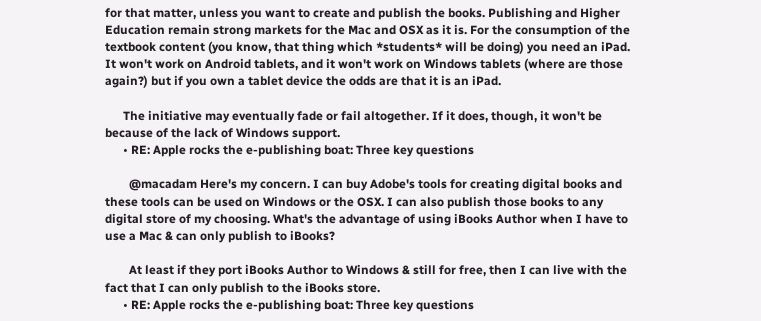for that matter, unless you want to create and publish the books. Publishing and Higher Education remain strong markets for the Mac and OSX as it is. For the consumption of the textbook content (you know, that thing which *students* will be doing) you need an iPad. It won't work on Android tablets, and it won't work on Windows tablets (where are those again?) but if you own a tablet device the odds are that it is an iPad.

      The initiative may eventually fade or fail altogether. If it does, though, it won't be because of the lack of Windows support.
      • RE: Apple rocks the e-publishing boat: Three key questions

        @macadam Here's my concern. I can buy Adobe's tools for creating digital books and these tools can be used on Windows or the OSX. I can also publish those books to any digital store of my choosing. What's the advantage of using iBooks Author when I have to use a Mac & can only publish to iBooks?

        At least if they port iBooks Author to Windows & still for free, then I can live with the fact that I can only publish to the iBooks store.
      • RE: Apple rocks the e-publishing boat: Three key questions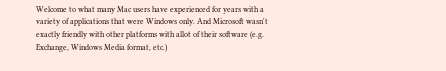Welcome to what many Mac users have experienced for years with a variety of applications that were Windows only. And Microsoft wasn't exactly friendly with other platforms with allot of their software (e.g. Exchange, Windows Media format, etc.)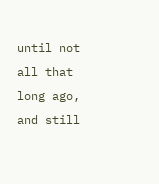until not all that long ago, and still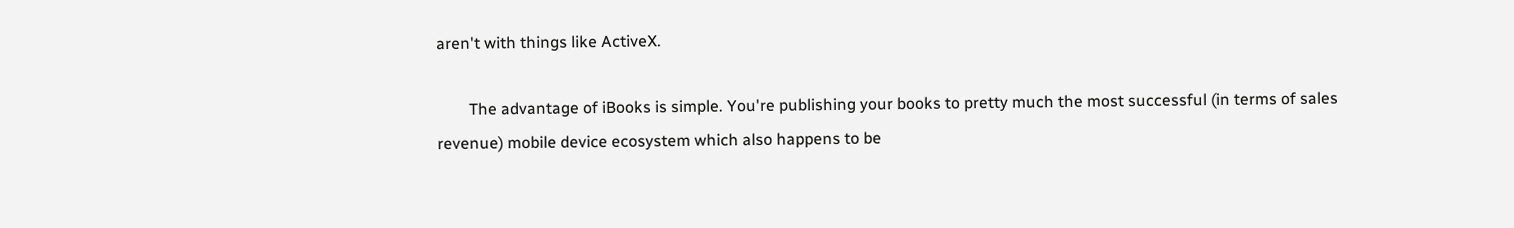aren't with things like ActiveX.

        The advantage of iBooks is simple. You're publishing your books to pretty much the most successful (in terms of sales revenue) mobile device ecosystem which also happens to be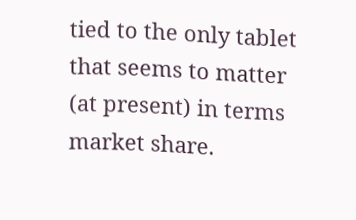tied to the only tablet that seems to matter (at present) in terms market share.